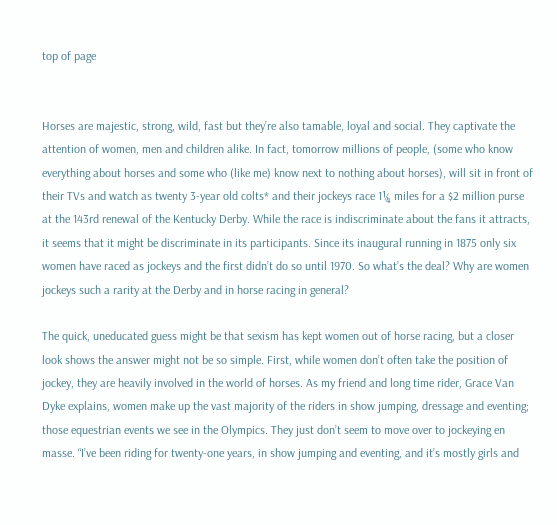top of page


Horses are majestic, strong, wild, fast but they’re also tamable, loyal and social. They captivate the attention of women, men and children alike. In fact, tomorrow millions of people, (some who know everything about horses and some who (like me) know next to nothing about horses), will sit in front of their TVs and watch as twenty 3-year old colts* and their jockeys race 1¼ miles for a $2 million purse at the 143rd renewal of the Kentucky Derby. While the race is indiscriminate about the fans it attracts, it seems that it might be discriminate in its participants. Since its inaugural running in 1875 only six women have raced as jockeys and the first didn’t do so until 1970. So what’s the deal? Why are women jockeys such a rarity at the Derby and in horse racing in general?

The quick, uneducated guess might be that sexism has kept women out of horse racing, but a closer look shows the answer might not be so simple. First, while women don’t often take the position of jockey, they are heavily involved in the world of horses. As my friend and long time rider, Grace Van Dyke explains, women make up the vast majority of the riders in show jumping, dressage and eventing; those equestrian events we see in the Olympics. They just don’t seem to move over to jockeying en masse. “I’ve been riding for twenty-one years, in show jumping and eventing, and it’s mostly girls and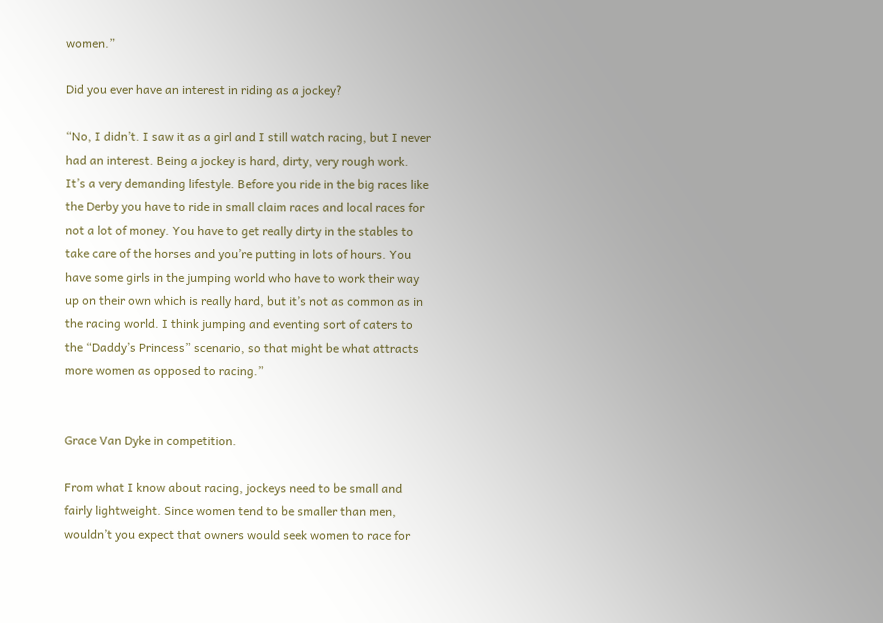women.”

Did you ever have an interest in riding as a jockey?

“No, I didn’t. I saw it as a girl and I still watch racing, but I never had an interest. Being a jockey is hard, dirty, very rough work. It’s a very demanding lifestyle. Before you ride in the big races like the Derby you have to ride in small claim races and local races for not a lot of money. You have to get really dirty in the stables to take care of the horses and you’re putting in lots of hours. You have some girls in the jumping world who have to work their way up on their own which is really hard, but it’s not as common as in the racing world. I think jumping and eventing sort of caters to the “Daddy’s Princess” scenario, so that might be what attracts more women as opposed to racing.”


Grace Van Dyke in competition.

From what I know about racing, jockeys need to be small and fairly lightweight. Since women tend to be smaller than men, wouldn’t you expect that owners would seek women to race for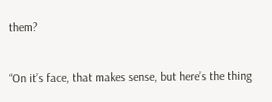them?

“On it’s face, that makes sense, but here’s the thing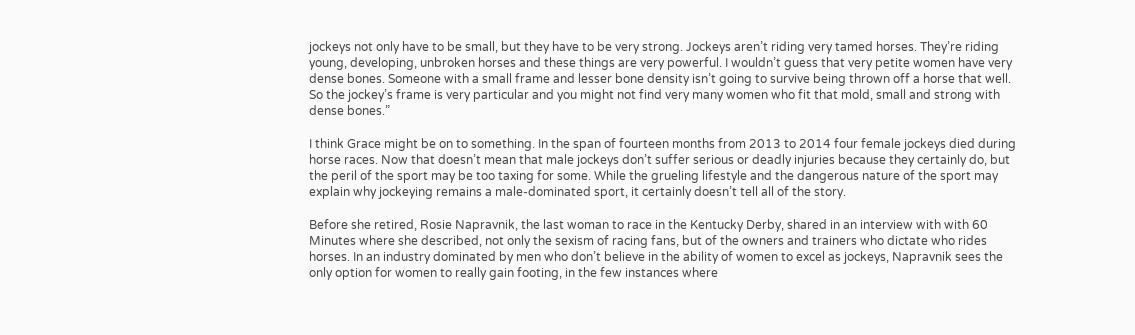jockeys not only have to be small, but they have to be very strong. Jockeys aren’t riding very tamed horses. They’re riding young, developing, unbroken horses and these things are very powerful. I wouldn’t guess that very petite women have very dense bones. Someone with a small frame and lesser bone density isn’t going to survive being thrown off a horse that well. So the jockey’s frame is very particular and you might not find very many women who fit that mold, small and strong with dense bones.”

I think Grace might be on to something. In the span of fourteen months from 2013 to 2014 four female jockeys died during horse races. Now that doesn’t mean that male jockeys don’t suffer serious or deadly injuries because they certainly do, but the peril of the sport may be too taxing for some. While the grueling lifestyle and the dangerous nature of the sport may explain why jockeying remains a male-dominated sport, it certainly doesn’t tell all of the story.

Before she retired, Rosie Napravnik, the last woman to race in the Kentucky Derby, shared in an interview with with 60 Minutes where she described, not only the sexism of racing fans, but of the owners and trainers who dictate who rides horses. In an industry dominated by men who don’t believe in the ability of women to excel as jockeys, Napravnik sees the only option for women to really gain footing, in the few instances where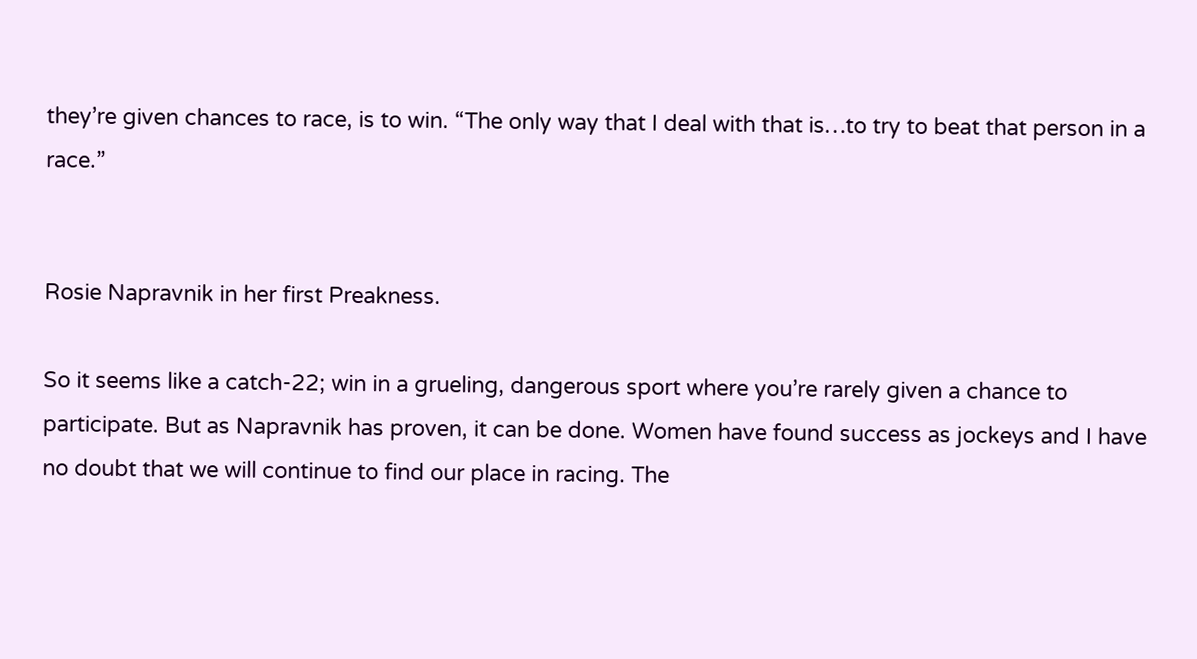they’re given chances to race, is to win. “The only way that I deal with that is…to try to beat that person in a race.”


Rosie Napravnik in her first Preakness.

So it seems like a catch-22; win in a grueling, dangerous sport where you’re rarely given a chance to participate. But as Napravnik has proven, it can be done. Women have found success as jockeys and I have no doubt that we will continue to find our place in racing. The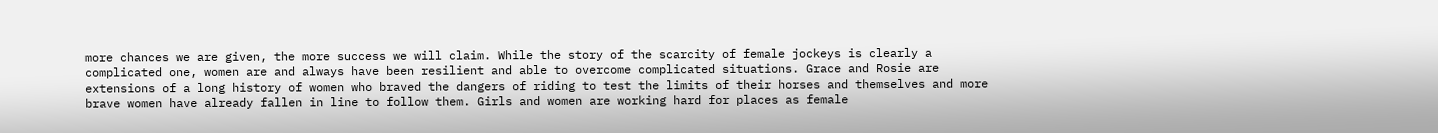more chances we are given, the more success we will claim. While the story of the scarcity of female jockeys is clearly a complicated one, women are and always have been resilient and able to overcome complicated situations. Grace and Rosie are extensions of a long history of women who braved the dangers of riding to test the limits of their horses and themselves and more brave women have already fallen in line to follow them. Girls and women are working hard for places as female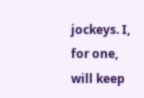jockeys. I, for one, will keep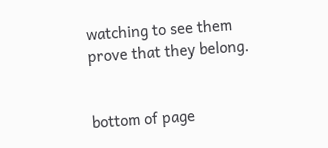watching to see them prove that they belong.


bottom of page